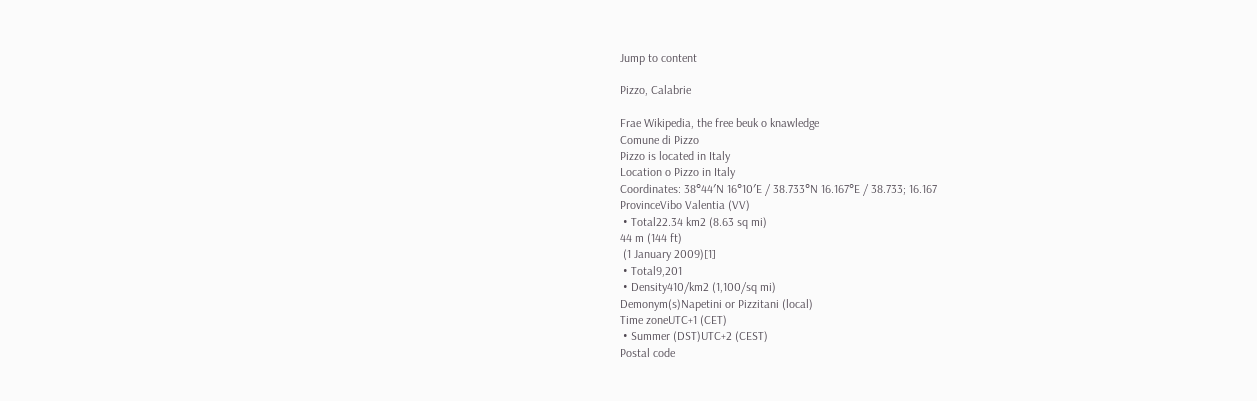Jump to content

Pizzo, Calabrie

Frae Wikipedia, the free beuk o knawledge
Comune di Pizzo
Pizzo is located in Italy
Location o Pizzo in Italy
Coordinates: 38°44′N 16°10′E / 38.733°N 16.167°E / 38.733; 16.167
ProvinceVibo Valentia (VV)
 • Total22.34 km2 (8.63 sq mi)
44 m (144 ft)
 (1 January 2009)[1]
 • Total9,201
 • Density410/km2 (1,100/sq mi)
Demonym(s)Napetini or Pizzitani (local)
Time zoneUTC+1 (CET)
 • Summer (DST)UTC+2 (CEST)
Postal code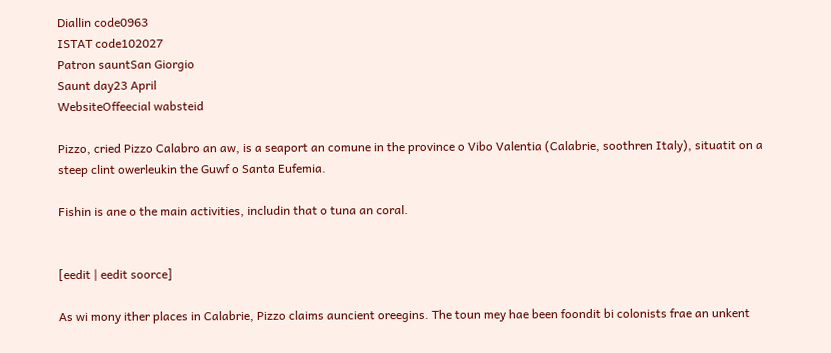Diallin code0963
ISTAT code102027
Patron sauntSan Giorgio
Saunt day23 April
WebsiteOffeecial wabsteid

Pizzo, cried Pizzo Calabro an aw, is a seaport an comune in the province o Vibo Valentia (Calabrie, soothren Italy), situatit on a steep clint owerleukin the Guwf o Santa Eufemia.

Fishin is ane o the main activities, includin that o tuna an coral.


[eedit | eedit soorce]

As wi mony ither places in Calabrie, Pizzo claims auncient oreegins. The toun mey hae been foondit bi colonists frae an unkent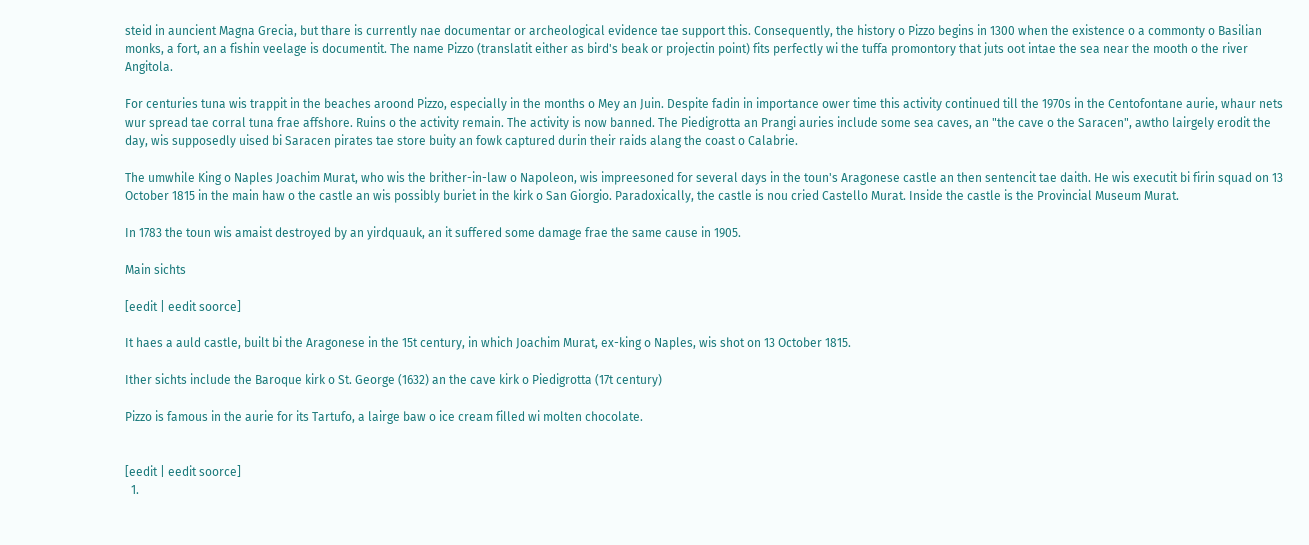steid in auncient Magna Grecia, but thare is currently nae documentar or archeological evidence tae support this. Consequently, the history o Pizzo begins in 1300 when the existence o a commonty o Basilian monks, a fort, an a fishin veelage is documentit. The name Pizzo (translatit either as bird's beak or projectin point) fits perfectly wi the tuffa promontory that juts oot intae the sea near the mooth o the river Angitola.

For centuries tuna wis trappit in the beaches aroond Pizzo, especially in the months o Mey an Juin. Despite fadin in importance ower time this activity continued till the 1970s in the Centofontane aurie, whaur nets wur spread tae corral tuna frae affshore. Ruins o the activity remain. The activity is now banned. The Piedigrotta an Prangi auries include some sea caves, an "the cave o the Saracen", awtho lairgely erodit the day, wis supposedly uised bi Saracen pirates tae store buity an fowk captured durin their raids alang the coast o Calabrie.

The umwhile King o Naples Joachim Murat, who wis the brither-in-law o Napoleon, wis impreesoned for several days in the toun's Aragonese castle an then sentencit tae daith. He wis executit bi firin squad on 13 October 1815 in the main haw o the castle an wis possibly buriet in the kirk o San Giorgio. Paradoxically, the castle is nou cried Castello Murat. Inside the castle is the Provincial Museum Murat.

In 1783 the toun wis amaist destroyed by an yirdquauk, an it suffered some damage frae the same cause in 1905.

Main sichts

[eedit | eedit soorce]

It haes a auld castle, built bi the Aragonese in the 15t century, in which Joachim Murat, ex-king o Naples, wis shot on 13 October 1815.

Ither sichts include the Baroque kirk o St. George (1632) an the cave kirk o Piedigrotta (17t century)

Pizzo is famous in the aurie for its Tartufo, a lairge baw o ice cream filled wi molten chocolate.


[eedit | eedit soorce]
  1.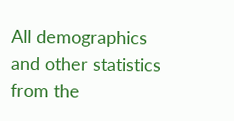All demographics and other statistics from the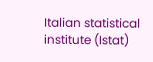Italian statistical institute (Istat)